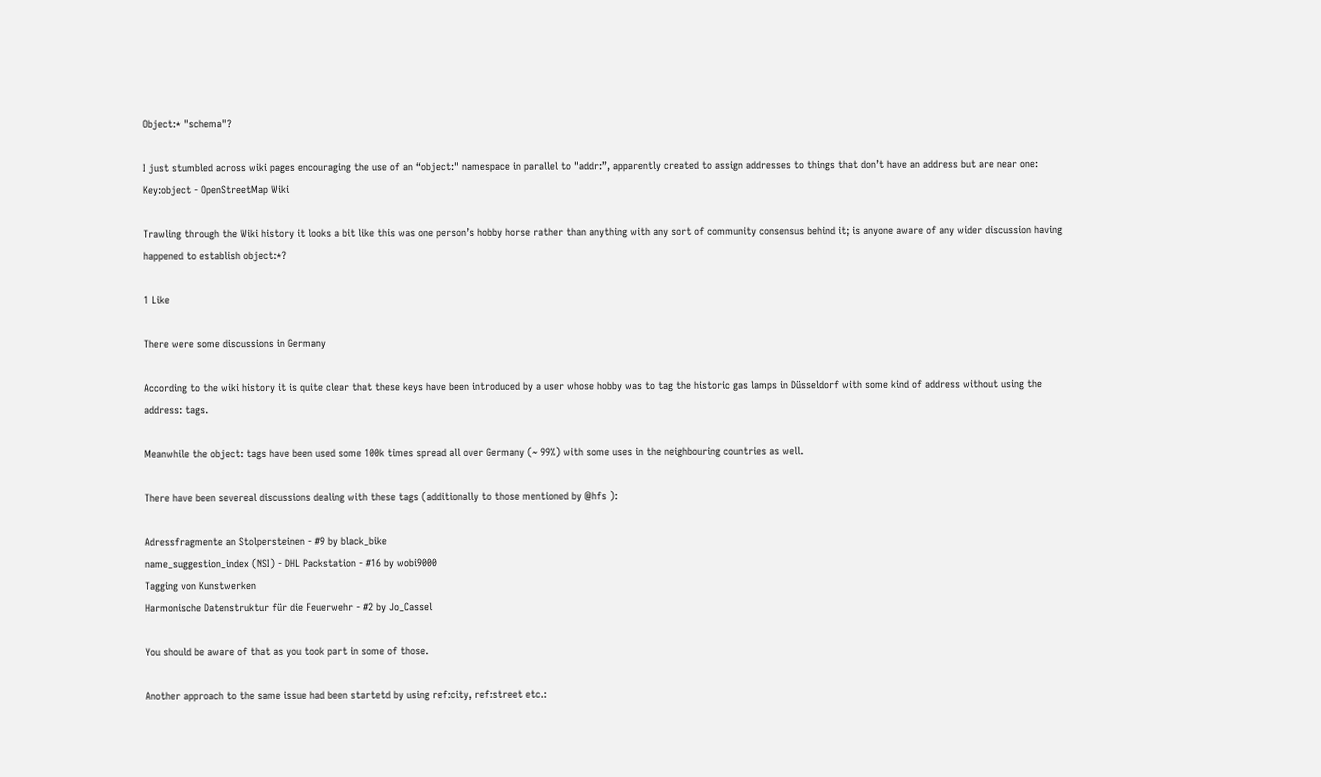Object:* "schema"?

I just stumbled across wiki pages encouraging the use of an “object:" namespace in parallel to "addr:”, apparently created to assign addresses to things that don’t have an address but are near one: Key:object - OpenStreetMap Wiki

Trawling through the Wiki history it looks a bit like this was one person’s hobby horse rather than anything with any sort of community consensus behind it; is anyone aware of any wider discussion having happened to establish object:*?

1 Like

There were some discussions in Germany

According to the wiki history it is quite clear that these keys have been introduced by a user whose hobby was to tag the historic gas lamps in Düsseldorf with some kind of address without using the address: tags.

Meanwhile the object: tags have been used some 100k times spread all over Germany (~ 99%) with some uses in the neighbouring countries as well.

There have been severeal discussions dealing with these tags (additionally to those mentioned by @hfs ):

Adressfragmente an Stolpersteinen - #9 by black_bike
name_suggestion_index (NSI) - DHL Packstation - #16 by wobi9000
Tagging von Kunstwerken
Harmonische Datenstruktur für die Feuerwehr - #2 by Jo_Cassel

You should be aware of that as you took part in some of those.

Another approach to the same issue had been startetd by using ref:city, ref:street etc.: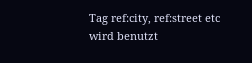Tag ref:city, ref:street etc wird benutzt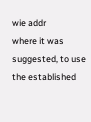wie addr
where it was suggested, to use the established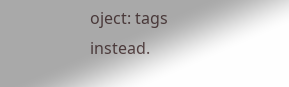oject: tags instead.